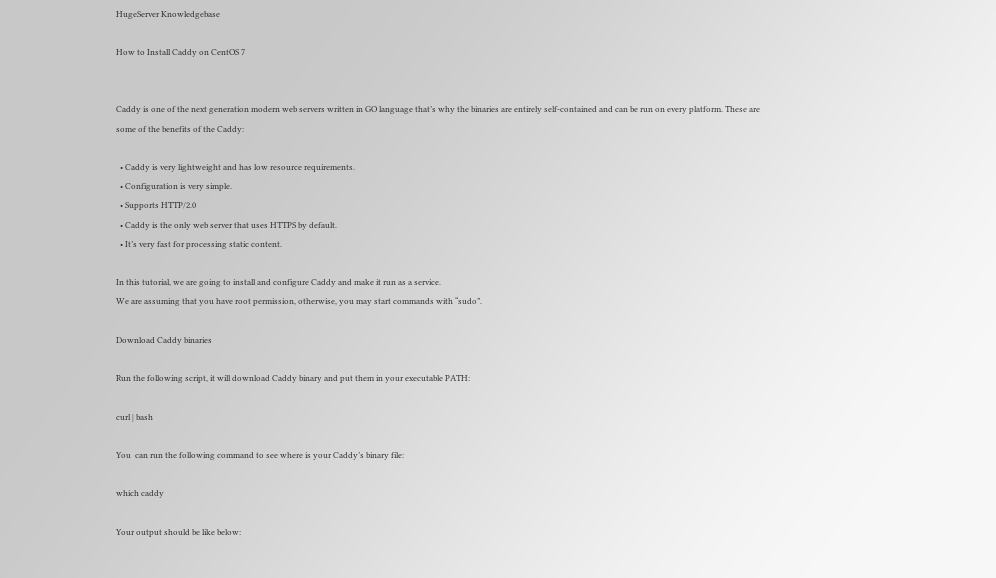HugeServer Knowledgebase

How to Install Caddy on CentOS 7


Caddy is one of the next generation modern web servers written in GO language that’s why the binaries are entirely self-contained and can be run on every platform. These are some of the benefits of the Caddy:

  • Caddy is very lightweight and has low resource requirements.
  • Configuration is very simple.
  • Supports HTTP/2.0
  • Caddy is the only web server that uses HTTPS by default.
  • It’s very fast for processing static content.

In this tutorial, we are going to install and configure Caddy and make it run as a service.
We are assuming that you have root permission, otherwise, you may start commands with “sudo”.

Download Caddy binaries

Run the following script, it will download Caddy binary and put them in your executable PATH:

curl | bash

You  can run the following command to see where is your Caddy’s binary file:

which caddy

Your output should be like below: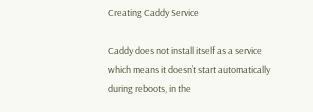Creating Caddy Service

Caddy does not install itself as a service which means it doesn’t start automatically during reboots, in the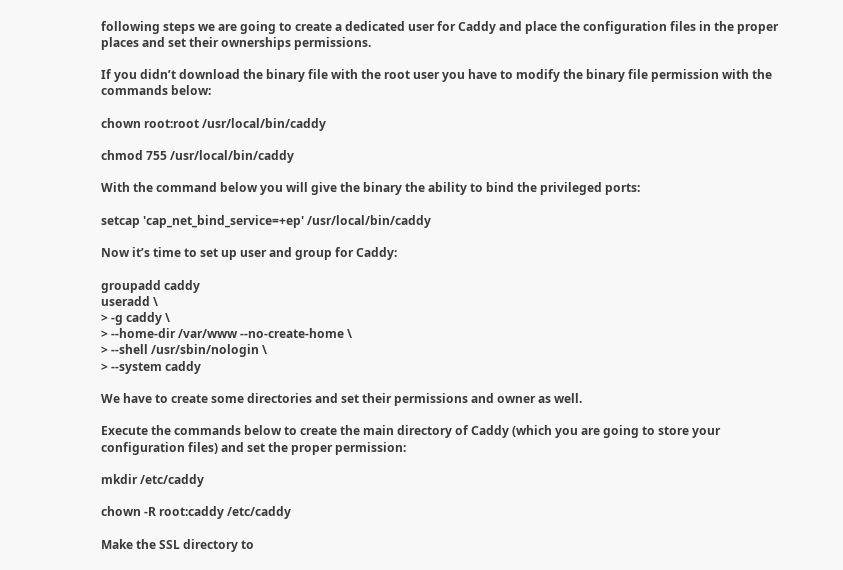following steps we are going to create a dedicated user for Caddy and place the configuration files in the proper places and set their ownerships permissions.

If you didn’t download the binary file with the root user you have to modify the binary file permission with the commands below:

chown root:root /usr/local/bin/caddy

chmod 755 /usr/local/bin/caddy

With the command below you will give the binary the ability to bind the privileged ports:

setcap 'cap_net_bind_service=+ep' /usr/local/bin/caddy

Now it’s time to set up user and group for Caddy:

groupadd caddy
useradd \
> -g caddy \
> --home-dir /var/www --no-create-home \
> --shell /usr/sbin/nologin \
> --system caddy

We have to create some directories and set their permissions and owner as well.

Execute the commands below to create the main directory of Caddy (which you are going to store your configuration files) and set the proper permission:

mkdir /etc/caddy

chown -R root:caddy /etc/caddy

Make the SSL directory to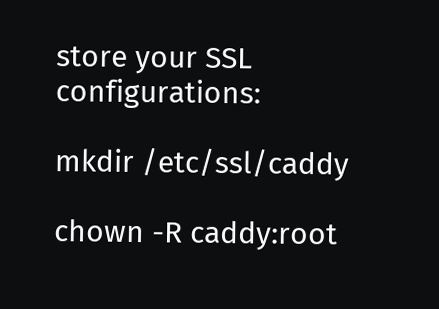store your SSL configurations:

mkdir /etc/ssl/caddy

chown -R caddy:root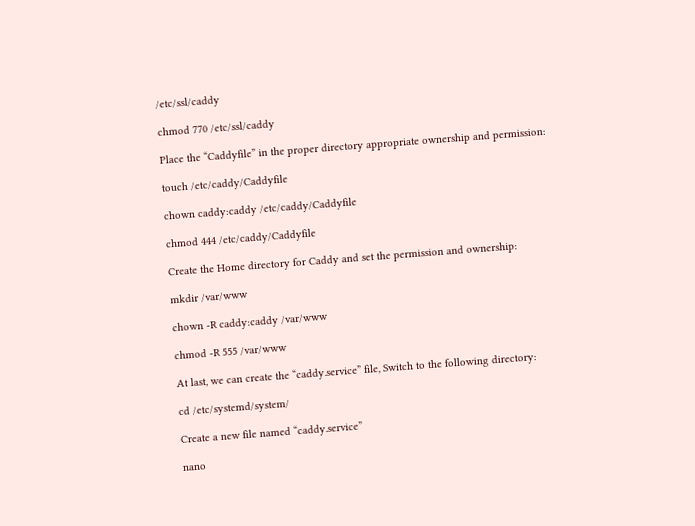/etc/ssl/caddy

chmod 770 /etc/ssl/caddy

Place the “Caddyfile” in the proper directory appropriate ownership and permission:

touch /etc/caddy/Caddyfile

chown caddy:caddy /etc/caddy/Caddyfile

chmod 444 /etc/caddy/Caddyfile

Create the Home directory for Caddy and set the permission and ownership:

mkdir /var/www

chown -R caddy:caddy /var/www

chmod -R 555 /var/www

At last, we can create the “caddy.service” file, Switch to the following directory:

cd /etc/systemd/system/

Create a new file named “caddy.service”

nano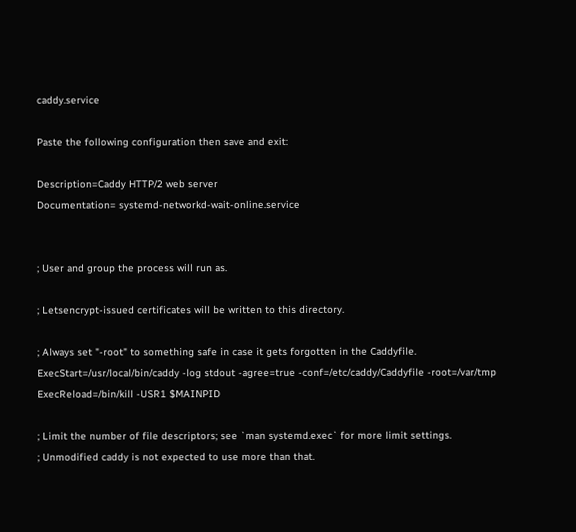caddy.service

Paste the following configuration then save and exit:

Description=Caddy HTTP/2 web server
Documentation= systemd-networkd-wait-online.service


; User and group the process will run as.

; Letsencrypt-issued certificates will be written to this directory.

; Always set "-root" to something safe in case it gets forgotten in the Caddyfile.
ExecStart=/usr/local/bin/caddy -log stdout -agree=true -conf=/etc/caddy/Caddyfile -root=/var/tmp
ExecReload=/bin/kill -USR1 $MAINPID

; Limit the number of file descriptors; see `man systemd.exec` for more limit settings.
; Unmodified caddy is not expected to use more than that.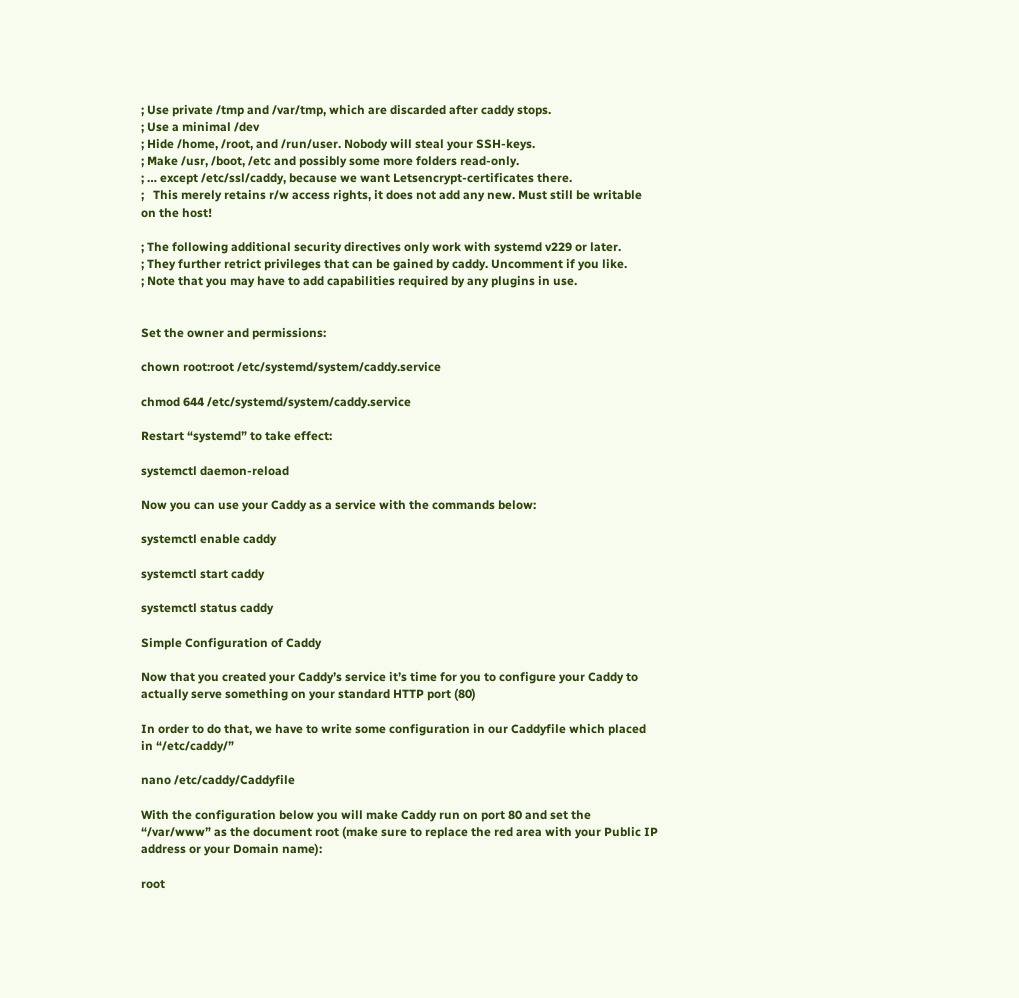; Use private /tmp and /var/tmp, which are discarded after caddy stops.
; Use a minimal /dev
; Hide /home, /root, and /run/user. Nobody will steal your SSH-keys.
; Make /usr, /boot, /etc and possibly some more folders read-only.
; … except /etc/ssl/caddy, because we want Letsencrypt-certificates there.
;   This merely retains r/w access rights, it does not add any new. Must still be writable on the host!

; The following additional security directives only work with systemd v229 or later.
; They further retrict privileges that can be gained by caddy. Uncomment if you like.
; Note that you may have to add capabilities required by any plugins in use.


Set the owner and permissions:

chown root:root /etc/systemd/system/caddy.service

chmod 644 /etc/systemd/system/caddy.service

Restart “systemd” to take effect:

systemctl daemon-reload

Now you can use your Caddy as a service with the commands below:

systemctl enable caddy

systemctl start caddy

systemctl status caddy

Simple Configuration of Caddy

Now that you created your Caddy’s service it’s time for you to configure your Caddy to actually serve something on your standard HTTP port (80)

In order to do that, we have to write some configuration in our Caddyfile which placed in “/etc/caddy/”

nano /etc/caddy/Caddyfile

With the configuration below you will make Caddy run on port 80 and set the “/var/www” as the document root (make sure to replace the red area with your Public IP address or your Domain name):

root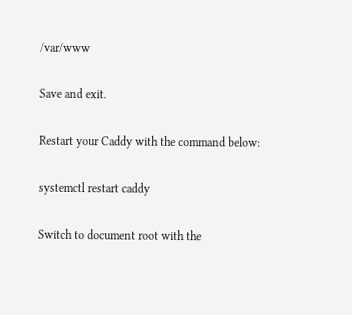/var/www

Save and exit.

Restart your Caddy with the command below:

systemctl restart caddy

Switch to document root with the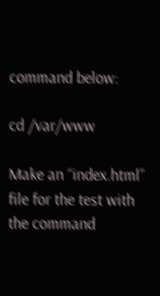command below:

cd /var/www

Make an “index.html” file for the test with the command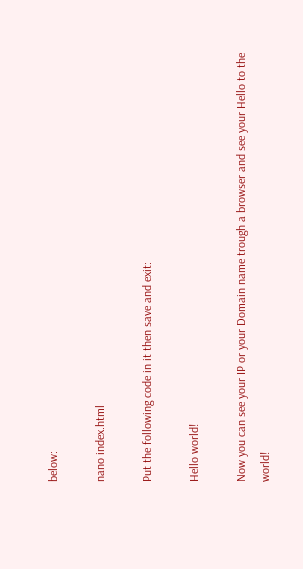below:

nano index.html

Put the following code in it then save and exit:

Hello world!

Now you can see your IP or your Domain name trough a browser and see your Hello to the world!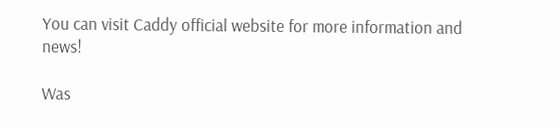You can visit Caddy official website for more information and news!

Was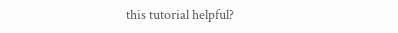this tutorial helpful?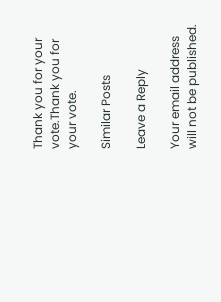Thank you for your vote.Thank you for your vote.

Similar Posts

Leave a Reply

Your email address will not be published.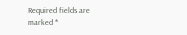Required fields are marked *